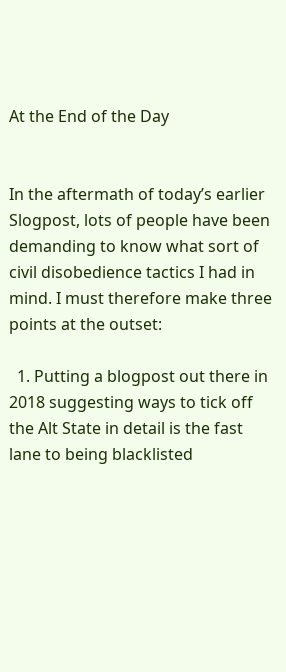At the End of the Day


In the aftermath of today’s earlier Slogpost, lots of people have been demanding to know what sort of civil disobedience tactics I had in mind. I must therefore make three points at the outset:

  1. Putting a blogpost out there in 2018 suggesting ways to tick off the Alt State in detail is the fast lane to being blacklisted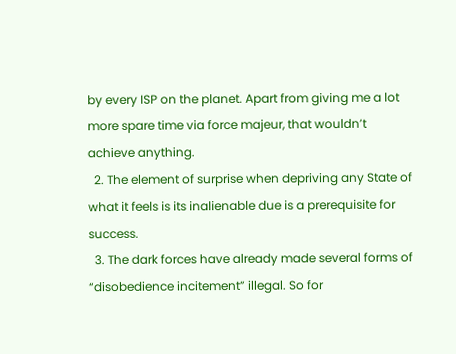by every ISP on the planet. Apart from giving me a lot more spare time via force majeur, that wouldn’t achieve anything.
  2. The element of surprise when depriving any State of what it feels is its inalienable due is a prerequisite for success.
  3. The dark forces have already made several forms of “disobedience incitement” illegal. So for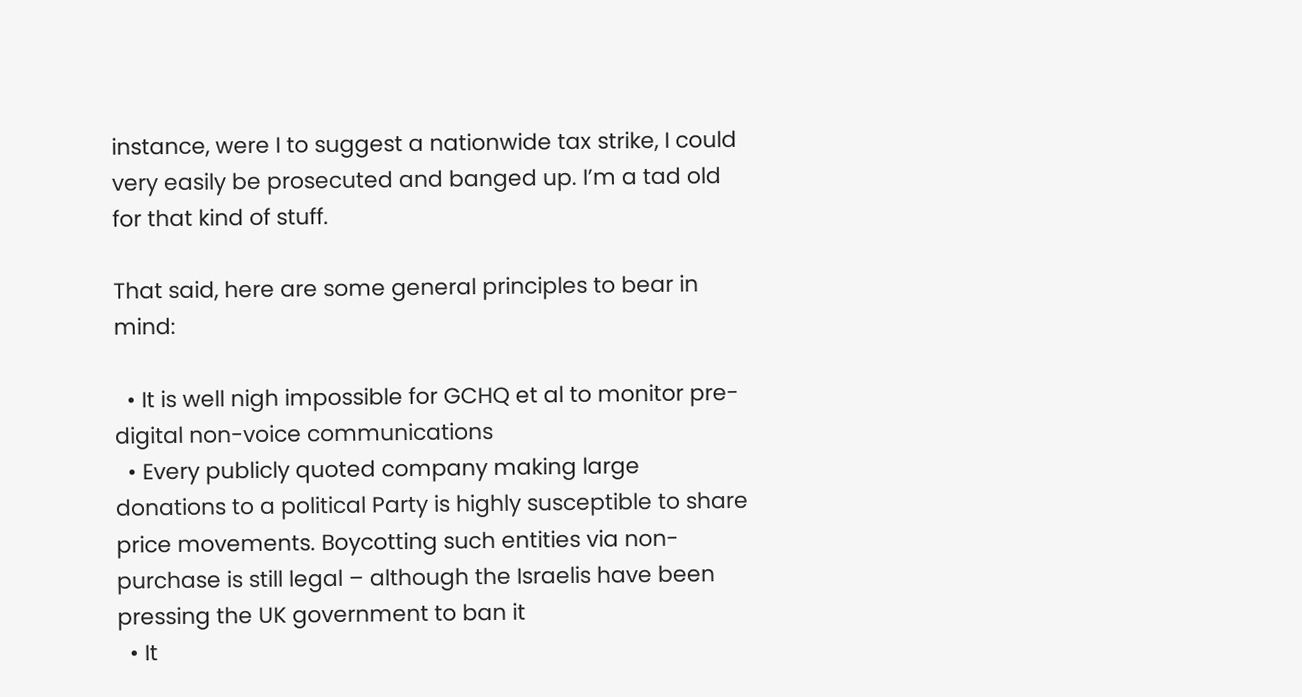instance, were I to suggest a nationwide tax strike, I could very easily be prosecuted and banged up. I’m a tad old for that kind of stuff.

That said, here are some general principles to bear in mind:

  • It is well nigh impossible for GCHQ et al to monitor pre-digital non-voice communications
  • Every publicly quoted company making large donations to a political Party is highly susceptible to share price movements. Boycotting such entities via non-purchase is still legal – although the Israelis have been pressing the UK government to ban it
  • It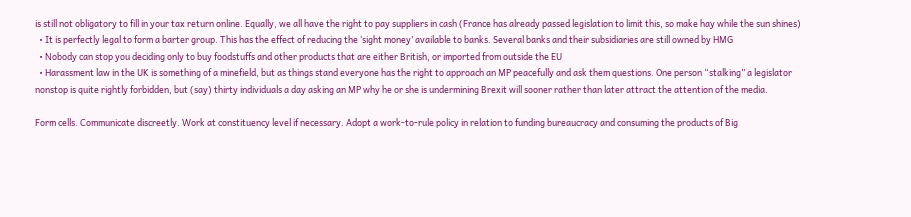is still not obligatory to fill in your tax return online. Equally, we all have the right to pay suppliers in cash (France has already passed legislation to limit this, so make hay while the sun shines)
  • It is perfectly legal to form a barter group. This has the effect of reducing the ‘sight money’ available to banks. Several banks and their subsidiaries are still owned by HMG
  • Nobody can stop you deciding only to buy foodstuffs and other products that are either British, or imported from outside the EU
  • Harassment law in the UK is something of a minefield, but as things stand everyone has the right to approach an MP peacefully and ask them questions. One person “stalking” a legislator nonstop is quite rightly forbidden, but (say) thirty individuals a day asking an MP why he or she is undermining Brexit will sooner rather than later attract the attention of the media.

Form cells. Communicate discreetly. Work at constituency level if necessary. Adopt a work-to-rule policy in relation to funding bureaucracy and consuming the products of Big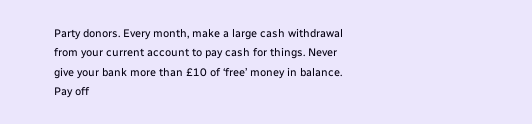Party donors. Every month, make a large cash withdrawal from your current account to pay cash for things. Never give your bank more than £10 of ‘free’ money in balance. Pay off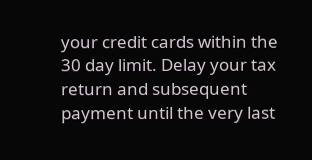your credit cards within the 30 day limit. Delay your tax return and subsequent payment until the very last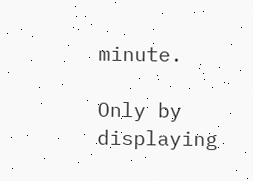minute.

Only by displaying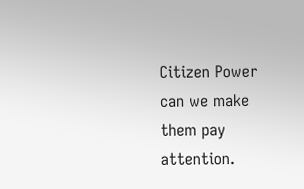Citizen Power can we make them pay attention.